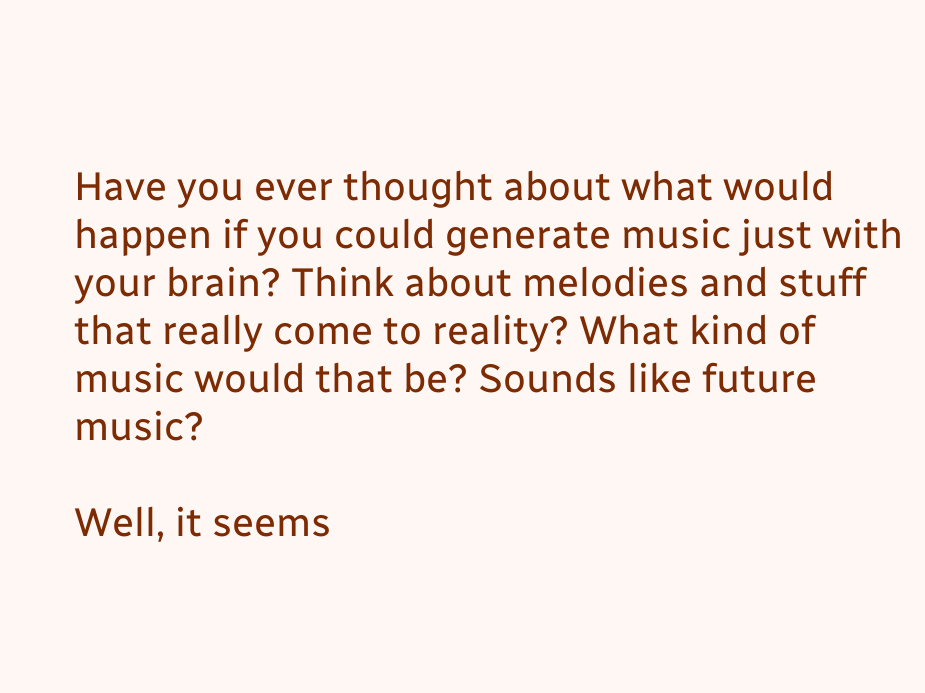Have you ever thought about what would happen if you could generate music just with your brain? Think about melodies and stuff that really come to reality? What kind of music would that be? Sounds like future music?

Well, it seems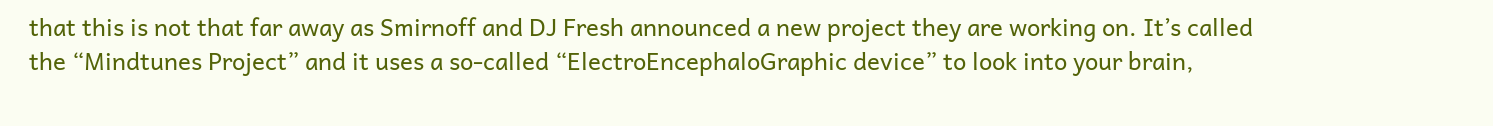that this is not that far away as Smirnoff and DJ Fresh announced a new project they are working on. It’s called the “Mindtunes Project” and it uses a so-called “ElectroEncephaloGraphic device” to look into your brain,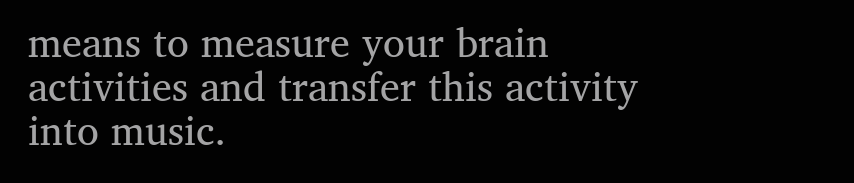means to measure your brain activities and transfer this activity into music.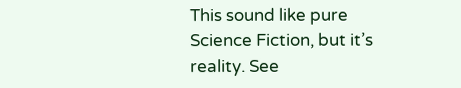This sound like pure Science Fiction, but it’s reality. See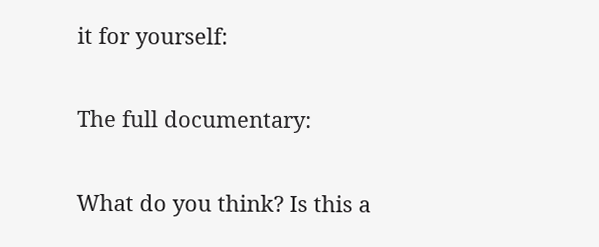it for yourself:

The full documentary:

What do you think? Is this a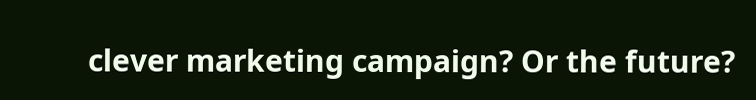clever marketing campaign? Or the future?